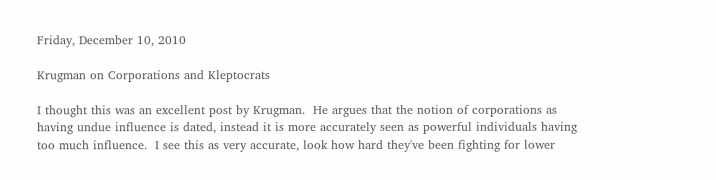Friday, December 10, 2010

Krugman on Corporations and Kleptocrats

I thought this was an excellent post by Krugman.  He argues that the notion of corporations as having undue influence is dated, instead it is more accurately seen as powerful individuals having too much influence.  I see this as very accurate, look how hard they've been fighting for lower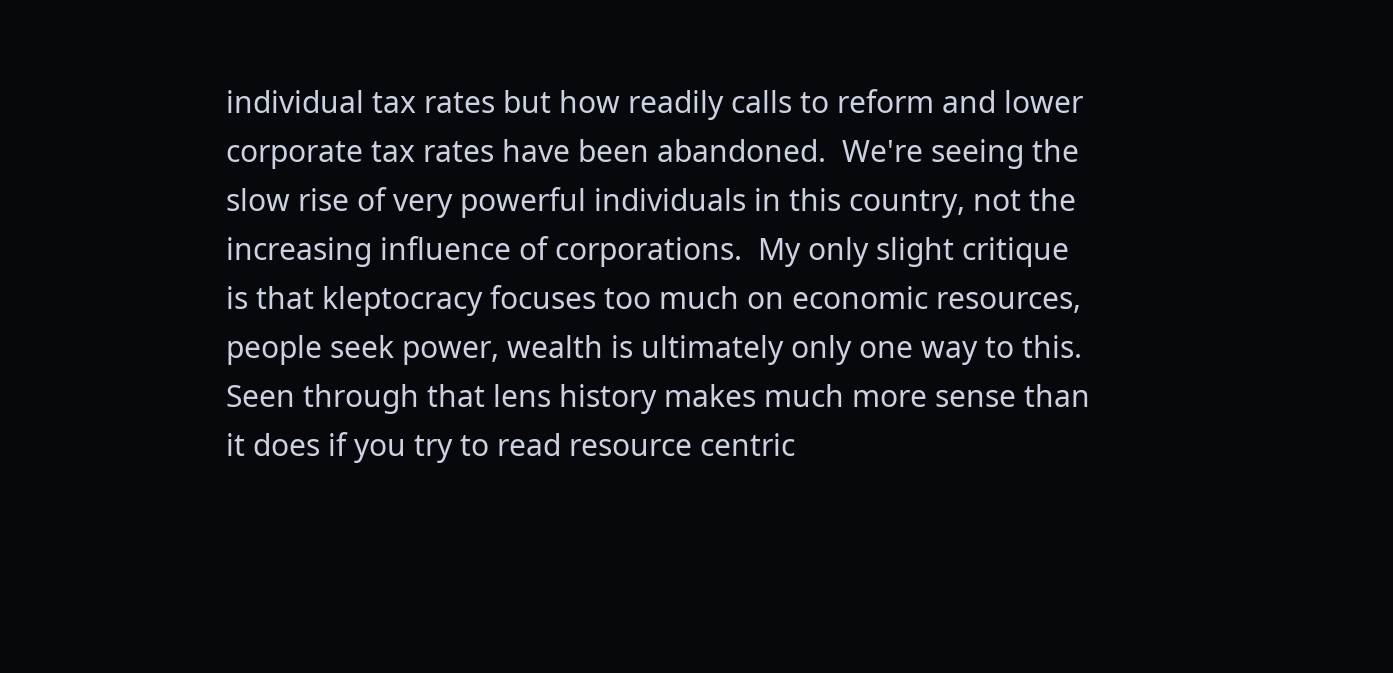individual tax rates but how readily calls to reform and lower corporate tax rates have been abandoned.  We're seeing the slow rise of very powerful individuals in this country, not the increasing influence of corporations.  My only slight critique is that kleptocracy focuses too much on economic resources, people seek power, wealth is ultimately only one way to this.  Seen through that lens history makes much more sense than it does if you try to read resource centric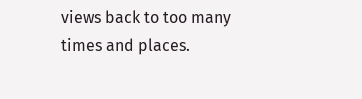views back to too many times and places.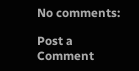No comments:

Post a Comment